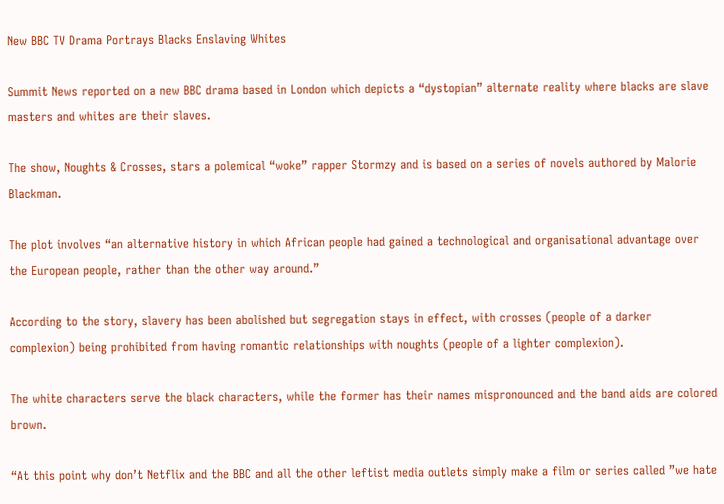New BBC TV Drama Portrays Blacks Enslaving Whites

Summit News reported on a new BBC drama based in London which depicts a “dystopian” alternate reality where blacks are slave masters and whites are their slaves.

The show, Noughts & Crosses, stars a polemical “woke” rapper Stormzy and is based on a series of novels authored by Malorie Blackman.

The plot involves “an alternative history in which African people had gained a technological and organisational advantage over the European people, rather than the other way around.”

According to the story, slavery has been abolished but segregation stays in effect, with crosses (people of a darker complexion) being prohibited from having romantic relationships with noughts (people of a lighter complexion).

The white characters serve the black characters, while the former has their names mispronounced and the band aids are colored brown.

“At this point why don’t Netflix and the BBC and all the other leftist media outlets simply make a film or series called ”we hate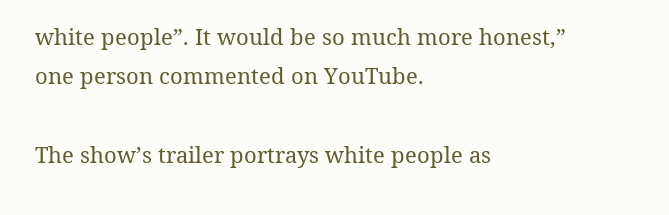white people”. It would be so much more honest,” one person commented on YouTube.

The show’s trailer portrays white people as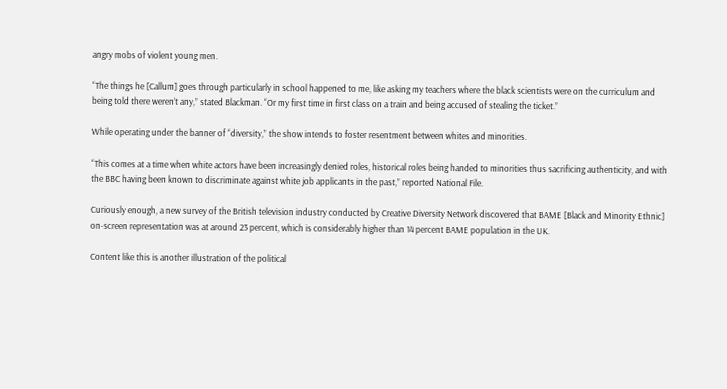angry mobs of violent young men.

“The things he [Callum] goes through particularly in school happened to me, like asking my teachers where the black scientists were on the curriculum and being told there weren’t any,” stated Blackman. “Or my first time in first class on a train and being accused of stealing the ticket.”

While operating under the banner of “diversity,” the show intends to foster resentment between whites and minorities.

“This comes at a time when white actors have been increasingly denied roles, historical roles being handed to minorities thus sacrificing authenticity, and with the BBC having been known to discriminate against white job applicants in the past,” reported National File.

Curiously enough, a new survey of the British television industry conducted by Creative Diversity Network discovered that BAME [Black and Minority Ethnic] on-screen representation was at around 23 percent, which is considerably higher than 14 percent BAME population in the UK.

Content like this is another illustration of the political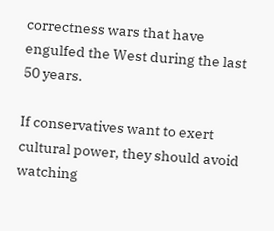correctness wars that have engulfed the West during the last 50 years.

If conservatives want to exert cultural power, they should avoid watching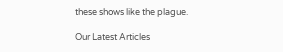these shows like the plague.

Our Latest Articles